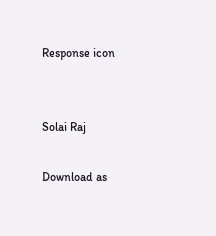Response icon


Solai Raj

Download as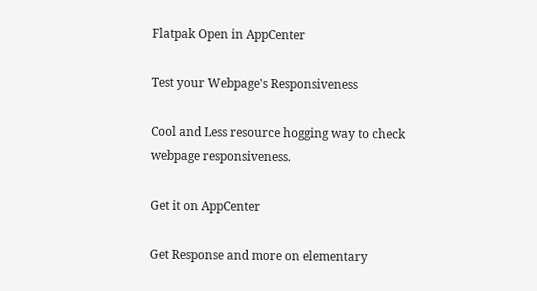Flatpak Open in AppCenter

Test your Webpage's Responsiveness

Cool and Less resource hogging way to check webpage responsiveness.

Get it on AppCenter

Get Response and more on elementary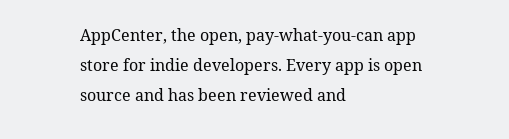AppCenter, the open, pay-what-you-can app store for indie developers. Every app is open source and has been reviewed and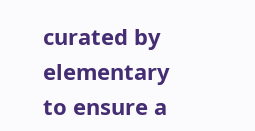curated by elementary to ensure a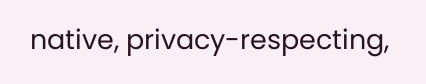native, privacy-respecting,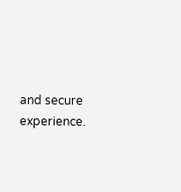and secure experience.